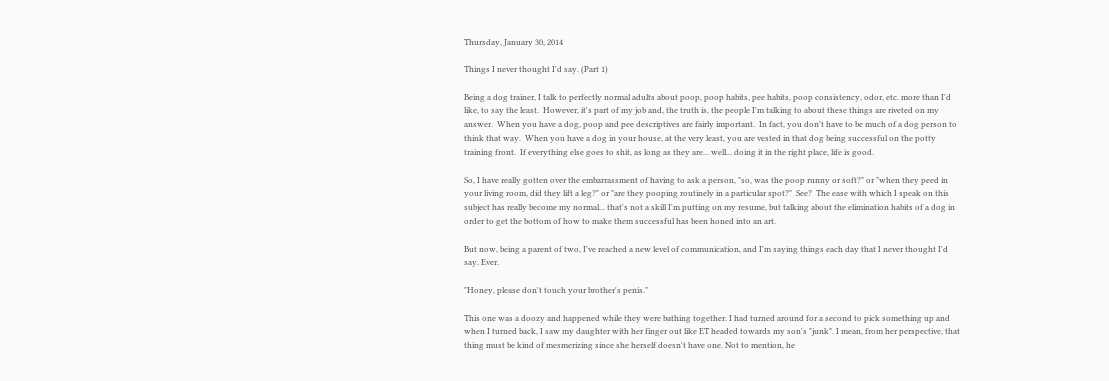Thursday, January 30, 2014

Things I never thought I'd say. (Part 1)

Being a dog trainer, I talk to perfectly normal adults about poop, poop habits, pee habits, poop consistency, odor, etc. more than I'd like, to say the least.  However, it's part of my job and, the truth is, the people I'm talking to about these things are riveted on my answer.  When you have a dog, poop and pee descriptives are fairly important.  In fact, you don't have to be much of a dog person to think that way.  When you have a dog in your house, at the very least, you are vested in that dog being successful on the potty training front.  If everything else goes to shit, as long as they are... well... doing it in the right place, life is good.

So, I have really gotten over the embarrassment of having to ask a person, "so, was the poop runny or soft?" or "when they peed in your living room, did they lift a leg?" or "are they pooping routinely in a particular spot?"  See?  The ease with which I speak on this subject has really become my normal... that's not a skill I'm putting on my resume, but talking about the elimination habits of a dog in order to get the bottom of how to make them successful has been honed into an art.

But now, being a parent of two, I've reached a new level of communication, and I'm saying things each day that I never thought I'd say. Ever.

"Honey, please don't touch your brother's penis."

This one was a doozy and happened while they were bathing together. I had turned around for a second to pick something up and when I turned back, I saw my daughter with her finger out like ET headed towards my son's "junk". I mean, from her perspective, that thing must be kind of mesmerizing since she herself doesn't have one. Not to mention, he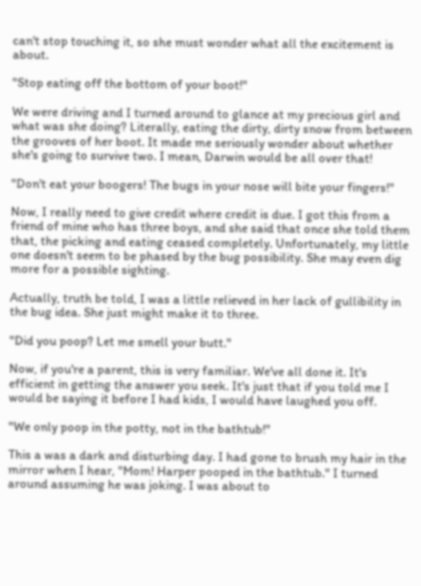can't stop touching it, so she must wonder what all the excitement is about.

"Stop eating off the bottom of your boot!"

We were driving and I turned around to glance at my precious girl and what was she doing? Literally, eating the dirty, dirty snow from between the grooves of her boot. It made me seriously wonder about whether she's going to survive two. I mean, Darwin would be all over that!

"Don't eat your boogers! The bugs in your nose will bite your fingers!"

Now, I really need to give credit where credit is due. I got this from a friend of mine who has three boys, and she said that once she told them that, the picking and eating ceased completely. Unfortunately, my little one doesn't seem to be phased by the bug possibility. She may even dig more for a possible sighting.

Actually, truth be told, I was a little relieved in her lack of gullibility in the bug idea. She just might make it to three.

"Did you poop? Let me smell your butt."

Now, if you're a parent, this is very familiar. We've all done it. It's efficient in getting the answer you seek. It's just that if you told me I would be saying it before I had kids, I would have laughed you off.

"We only poop in the potty, not in the bathtub!"

This a was a dark and disturbing day. I had gone to brush my hair in the mirror when I hear, "Mom! Harper pooped in the bathtub." I turned around assuming he was joking. I was about to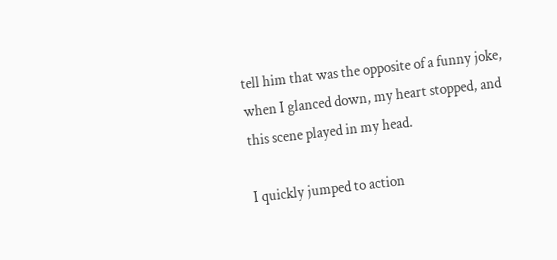tell him that was the opposite of a funny joke, when I glanced down, my heart stopped, and this scene played in my head.

I quickly jumped to action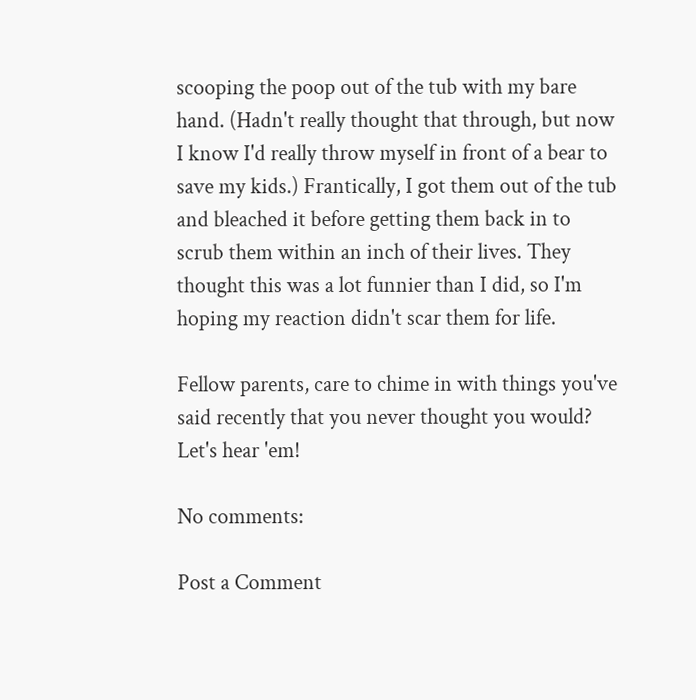scooping the poop out of the tub with my bare hand. (Hadn't really thought that through, but now I know I'd really throw myself in front of a bear to save my kids.) Frantically, I got them out of the tub and bleached it before getting them back in to scrub them within an inch of their lives. They thought this was a lot funnier than I did, so I'm hoping my reaction didn't scar them for life.

Fellow parents, care to chime in with things you've said recently that you never thought you would? Let's hear 'em!

No comments:

Post a Comment